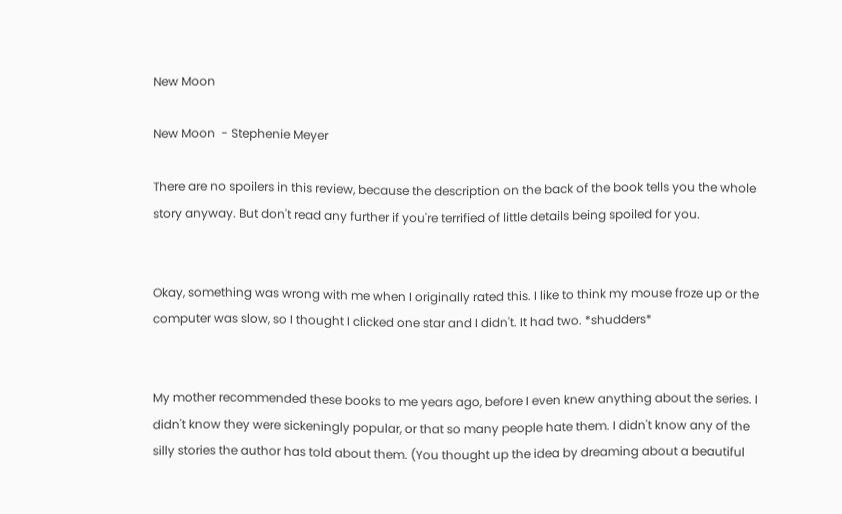New Moon

New Moon  - Stephenie Meyer

There are no spoilers in this review, because the description on the back of the book tells you the whole story anyway. But don't read any further if you're terrified of little details being spoiled for you.


Okay, something was wrong with me when I originally rated this. I like to think my mouse froze up or the computer was slow, so I thought I clicked one star and I didn't. It had two. *shudders*


My mother recommended these books to me years ago, before I even knew anything about the series. I didn't know they were sickeningly popular, or that so many people hate them. I didn't know any of the silly stories the author has told about them. (You thought up the idea by dreaming about a beautiful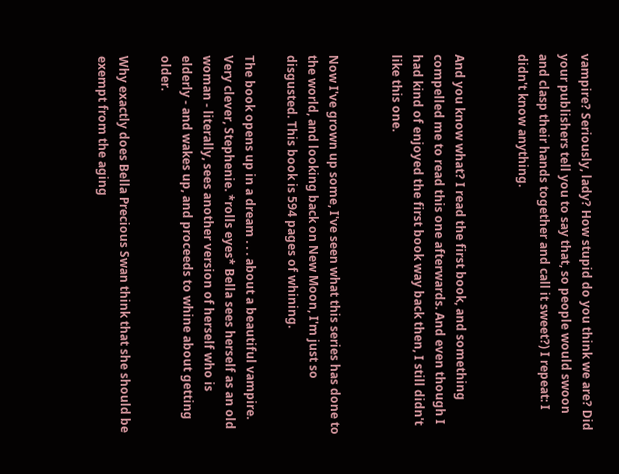vampire? Seriously, lady? How stupid do you think we are? Did your publishers tell you to say that, so people would swoon and clasp their hands together and call it sweet?) I repeat: I didn't know anything.


And you know what? I read the first book, and something compelled me to read this one afterwards. And even though I had kind of enjoyed the first book way back then, I still didn't like this one.


Now I've grown up some, I've seen what this series has done to the world, and looking back on New Moon, I'm just so disgusted. This book is 594 pages of whining.

The book opens up in a dream . . . about a beautiful vampire. Very clever, Stephenie. *rolls eyes* Bella sees herself as an old woman - literally, sees another version of herself who is elderly - and wakes up, and proceeds to whine about getting older.

Why exactly does Bella Precious Swan think that she should be exempt from the aging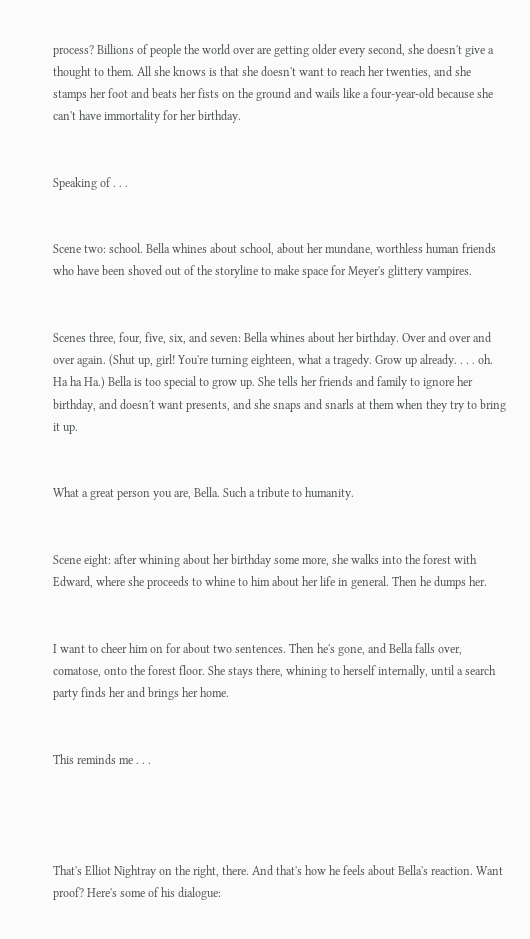process? Billions of people the world over are getting older every second, she doesn't give a thought to them. All she knows is that she doesn't want to reach her twenties, and she stamps her foot and beats her fists on the ground and wails like a four-year-old because she can't have immortality for her birthday.


Speaking of . . .


Scene two: school. Bella whines about school, about her mundane, worthless human friends who have been shoved out of the storyline to make space for Meyer's glittery vampires.


Scenes three, four, five, six, and seven: Bella whines about her birthday. Over and over and over again. (Shut up, girl! You're turning eighteen, what a tragedy. Grow up already. . . . oh. Ha ha Ha.) Bella is too special to grow up. She tells her friends and family to ignore her birthday, and doesn't want presents, and she snaps and snarls at them when they try to bring it up.


What a great person you are, Bella. Such a tribute to humanity.


Scene eight: after whining about her birthday some more, she walks into the forest with Edward, where she proceeds to whine to him about her life in general. Then he dumps her.


I want to cheer him on for about two sentences. Then he's gone, and Bella falls over, comatose, onto the forest floor. She stays there, whining to herself internally, until a search party finds her and brings her home.


This reminds me . . .




That's Elliot Nightray on the right, there. And that's how he feels about Bella's reaction. Want proof? Here's some of his dialogue: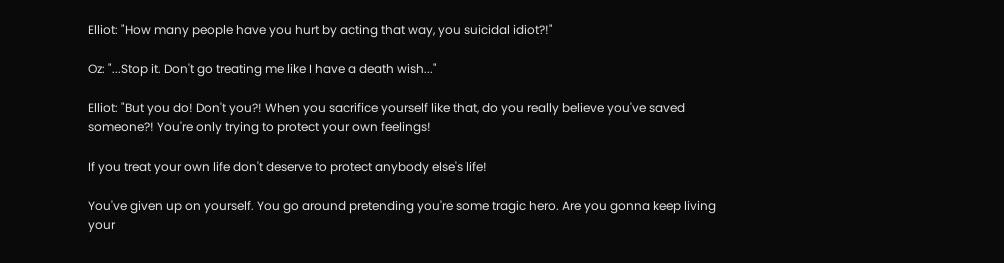Elliot: "How many people have you hurt by acting that way, you suicidal idiot?!"

Oz: "...Stop it. Don't go treating me like I have a death wish..."

Elliot: "But you do! Don't you?! When you sacrifice yourself like that, do you really believe you've saved someone?! You're only trying to protect your own feelings!

If you treat your own life don't deserve to protect anybody else's life!

You've given up on yourself. You go around pretending you're some tragic hero. Are you gonna keep living your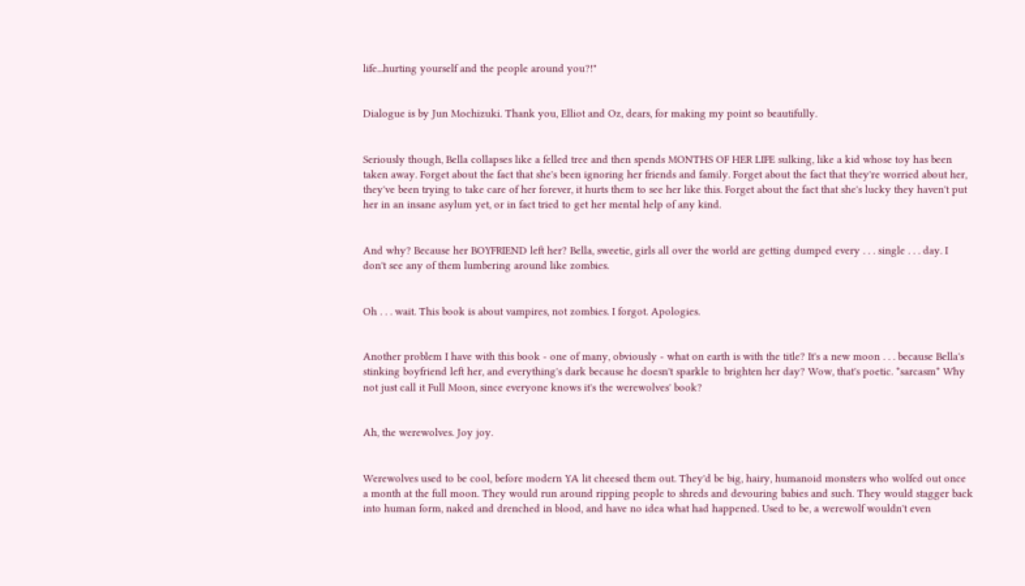life...hurting yourself and the people around you?!"


Dialogue is by Jun Mochizuki. Thank you, Elliot and Oz, dears, for making my point so beautifully.


Seriously though, Bella collapses like a felled tree and then spends MONTHS OF HER LIFE sulking, like a kid whose toy has been taken away. Forget about the fact that she's been ignoring her friends and family. Forget about the fact that they're worried about her, they've been trying to take care of her forever, it hurts them to see her like this. Forget about the fact that she's lucky they haven't put her in an insane asylum yet, or in fact tried to get her mental help of any kind.


And why? Because her BOYFRIEND left her? Bella, sweetie, girls all over the world are getting dumped every . . . single . . . day. I don't see any of them lumbering around like zombies.


Oh . . . wait. This book is about vampires, not zombies. I forgot. Apologies.


Another problem I have with this book - one of many, obviously - what on earth is with the title? It's a new moon . . . because Bella's stinking boyfriend left her, and everything's dark because he doesn't sparkle to brighten her day? Wow, that's poetic. *sarcasm* Why not just call it Full Moon, since everyone knows it's the werewolves' book?


Ah, the werewolves. Joy joy.


Werewolves used to be cool, before modern YA lit cheesed them out. They'd be big, hairy, humanoid monsters who wolfed out once a month at the full moon. They would run around ripping people to shreds and devouring babies and such. They would stagger back into human form, naked and drenched in blood, and have no idea what had happened. Used to be, a werewolf wouldn't even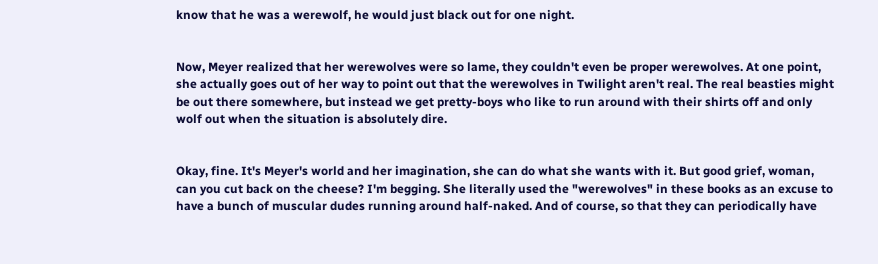know that he was a werewolf, he would just black out for one night.


Now, Meyer realized that her werewolves were so lame, they couldn't even be proper werewolves. At one point, she actually goes out of her way to point out that the werewolves in Twilight aren't real. The real beasties might be out there somewhere, but instead we get pretty-boys who like to run around with their shirts off and only wolf out when the situation is absolutely dire.


Okay, fine. It's Meyer's world and her imagination, she can do what she wants with it. But good grief, woman, can you cut back on the cheese? I'm begging. She literally used the "werewolves" in these books as an excuse to have a bunch of muscular dudes running around half-naked. And of course, so that they can periodically have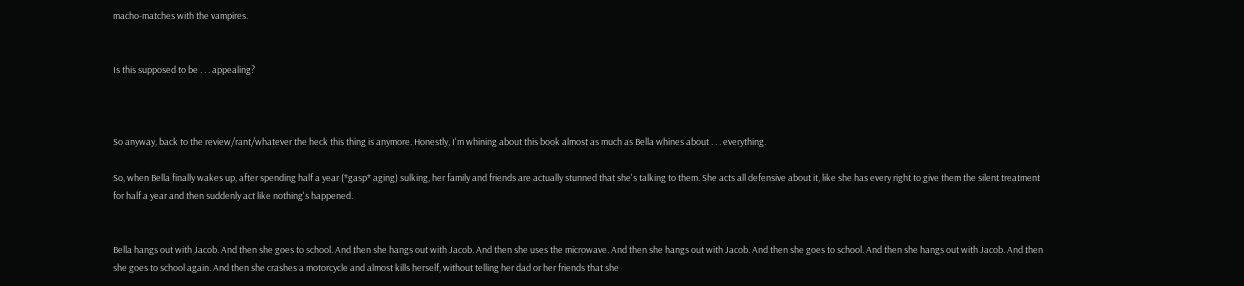macho-matches with the vampires.


Is this supposed to be . . . appealing?



So anyway, back to the review/rant/whatever the heck this thing is anymore. Honestly, I'm whining about this book almost as much as Bella whines about . . . everything.

So, when Bella finally wakes up, after spending half a year (*gasp* aging) sulking, her family and friends are actually stunned that she's talking to them. She acts all defensive about it, like she has every right to give them the silent treatment for half a year and then suddenly act like nothing's happened.


Bella hangs out with Jacob. And then she goes to school. And then she hangs out with Jacob. And then she uses the microwave. And then she hangs out with Jacob. And then she goes to school. And then she hangs out with Jacob. And then she goes to school again. And then she crashes a motorcycle and almost kills herself, without telling her dad or her friends that she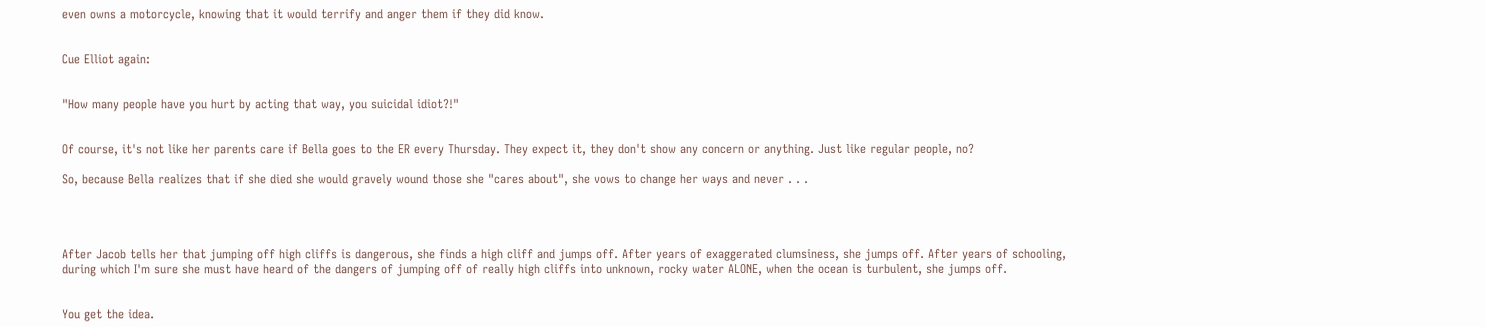even owns a motorcycle, knowing that it would terrify and anger them if they did know.


Cue Elliot again:


"How many people have you hurt by acting that way, you suicidal idiot?!"


Of course, it's not like her parents care if Bella goes to the ER every Thursday. They expect it, they don't show any concern or anything. Just like regular people, no?

So, because Bella realizes that if she died she would gravely wound those she "cares about", she vows to change her ways and never . . .




After Jacob tells her that jumping off high cliffs is dangerous, she finds a high cliff and jumps off. After years of exaggerated clumsiness, she jumps off. After years of schooling, during which I'm sure she must have heard of the dangers of jumping off of really high cliffs into unknown, rocky water ALONE, when the ocean is turbulent, she jumps off.


You get the idea.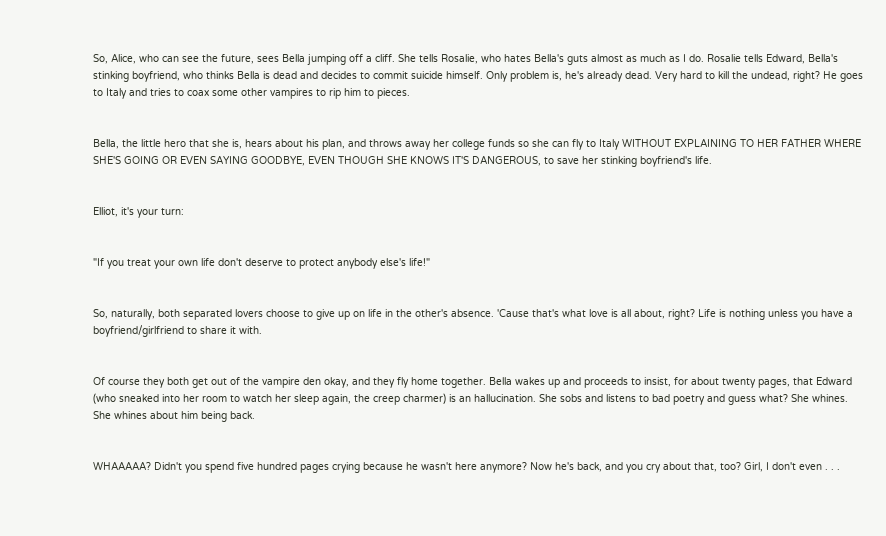So, Alice, who can see the future, sees Bella jumping off a cliff. She tells Rosalie, who hates Bella's guts almost as much as I do. Rosalie tells Edward, Bella's stinking boyfriend, who thinks Bella is dead and decides to commit suicide himself. Only problem is, he's already dead. Very hard to kill the undead, right? He goes to Italy and tries to coax some other vampires to rip him to pieces.


Bella, the little hero that she is, hears about his plan, and throws away her college funds so she can fly to Italy WITHOUT EXPLAINING TO HER FATHER WHERE SHE'S GOING OR EVEN SAYING GOODBYE, EVEN THOUGH SHE KNOWS IT'S DANGEROUS, to save her stinking boyfriend's life.


Elliot, it's your turn:


"If you treat your own life don't deserve to protect anybody else's life!"


So, naturally, both separated lovers choose to give up on life in the other's absence. 'Cause that's what love is all about, right? Life is nothing unless you have a boyfriend/girlfriend to share it with.


Of course they both get out of the vampire den okay, and they fly home together. Bella wakes up and proceeds to insist, for about twenty pages, that Edward (who sneaked into her room to watch her sleep again, the creep charmer) is an hallucination. She sobs and listens to bad poetry and guess what? She whines. She whines about him being back.


WHAAAAA? Didn't you spend five hundred pages crying because he wasn't here anymore? Now he's back, and you cry about that, too? Girl, I don't even . . .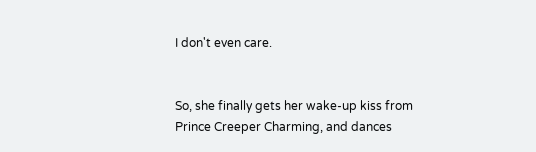I don't even care.


So, she finally gets her wake-up kiss from Prince Creeper Charming, and dances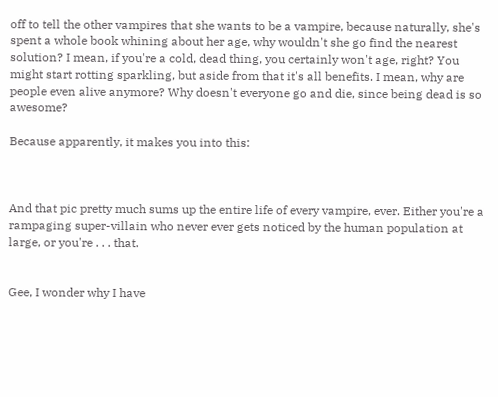off to tell the other vampires that she wants to be a vampire, because naturally, she's spent a whole book whining about her age, why wouldn't she go find the nearest solution? I mean, if you're a cold, dead thing, you certainly won't age, right? You might start rotting sparkling, but aside from that it's all benefits. I mean, why are people even alive anymore? Why doesn't everyone go and die, since being dead is so awesome?

Because apparently, it makes you into this:



And that pic pretty much sums up the entire life of every vampire, ever. Either you're a rampaging super-villain who never ever gets noticed by the human population at large, or you're . . . that.


Gee, I wonder why I have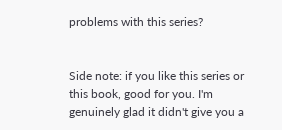problems with this series?


Side note: if you like this series or this book, good for you. I'm genuinely glad it didn't give you a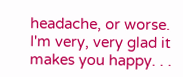headache, or worse. I'm very, very glad it makes you happy. . .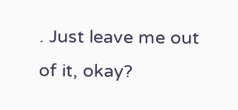. Just leave me out of it, okay?